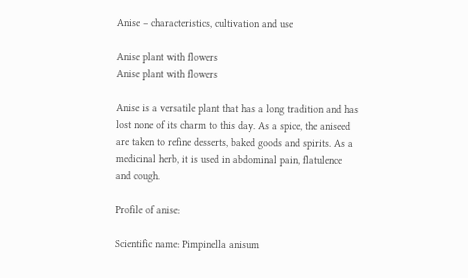Anise – characteristics, cultivation and use

Anise plant with flowers
Anise plant with flowers

Anise is a versatile plant that has a long tradition and has lost none of its charm to this day. As a spice, the aniseed are taken to refine desserts, baked goods and spirits. As a medicinal herb, it is used in abdominal pain, flatulence and cough.

Profile of anise:

Scientific name: Pimpinella anisum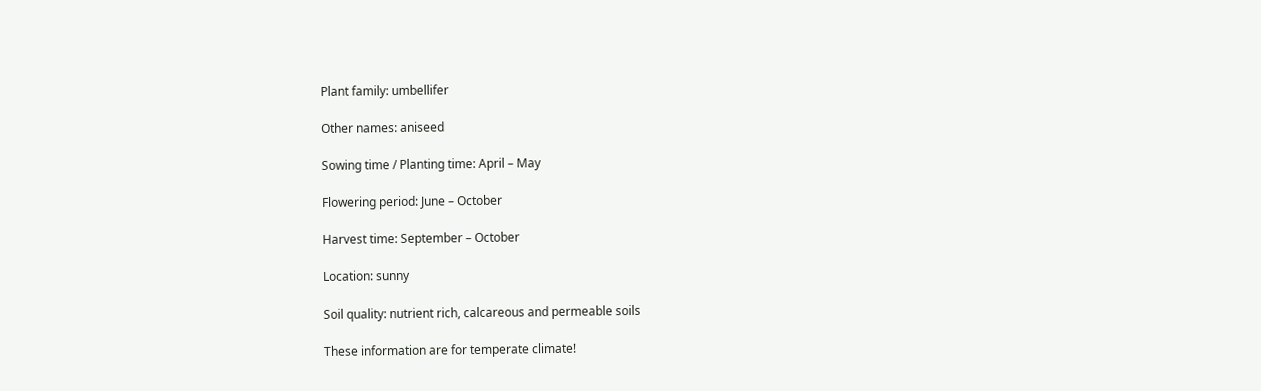Plant family: umbellifer

Other names: aniseed

Sowing time / Planting time: April – May

Flowering period: June – October

Harvest time: September – October

Location: sunny

Soil quality: nutrient rich, calcareous and permeable soils

These information are for temperate climate!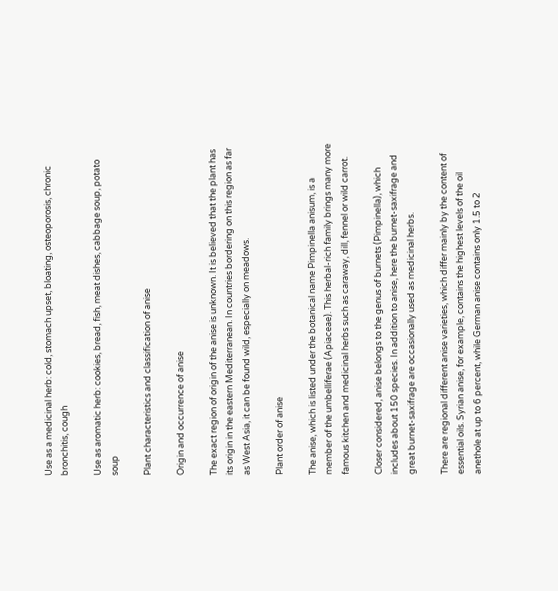Use as a medicinal herb: cold, stomach upset, bloating, osteoporosis, chronic bronchitis, cough

Use as aromatic herb: cookies, bread, fish, meat dishes, cabbage soup, potato soup

Plant characteristics and classification of anise

Origin and occurrence of anise

The exact region of origin of the anise is unknown. It is believed that the plant has its origin in the eastern Mediterranean. In countries bordering on this region as far as West Asia, it can be found wild, especially on meadows.

Plant order of anise

The anise, which is listed under the botanical name Pimpinella anisum, is a member of the umbelliferae (Apiaceae). This herbal-rich family brings many more famous kitchen and medicinal herbs such as caraway, dill, fennel or wild carrot.

Closer considered, anise belongs to the genus of burnets (Pimpinella), which includes about 150 species. In addition to anise, here the burnet-saxifrage and great burnet-saxifrage are occasionally used as medicinal herbs.

There are regional different anise varieties, which differ mainly by the content of essential oils. Syrian anise, for example, contains the highest levels of the oil anethole at up to 6 percent, while German anise contains only 1.5 to 2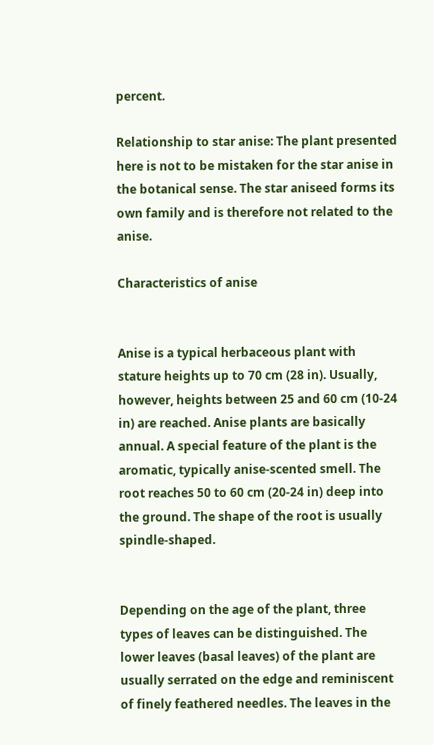percent.

Relationship to star anise: The plant presented here is not to be mistaken for the star anise in the botanical sense. The star aniseed forms its own family and is therefore not related to the anise.

Characteristics of anise


Anise is a typical herbaceous plant with stature heights up to 70 cm (28 in). Usually, however, heights between 25 and 60 cm (10-24 in) are reached. Anise plants are basically annual. A special feature of the plant is the aromatic, typically anise-scented smell. The root reaches 50 to 60 cm (20-24 in) deep into the ground. The shape of the root is usually spindle-shaped.


Depending on the age of the plant, three types of leaves can be distinguished. The lower leaves (basal leaves) of the plant are usually serrated on the edge and reminiscent of finely feathered needles. The leaves in the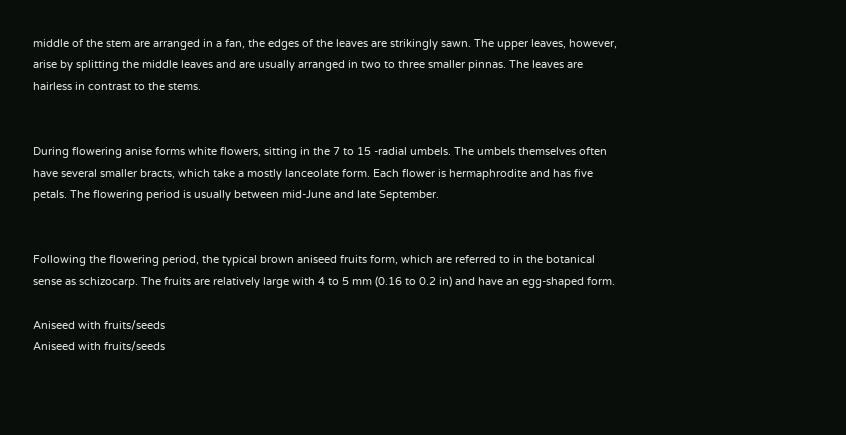middle of the stem are arranged in a fan, the edges of the leaves are strikingly sawn. The upper leaves, however, arise by splitting the middle leaves and are usually arranged in two to three smaller pinnas. The leaves are hairless in contrast to the stems.


During flowering anise forms white flowers, sitting in the 7 to 15 -radial umbels. The umbels themselves often have several smaller bracts, which take a mostly lanceolate form. Each flower is hermaphrodite and has five petals. The flowering period is usually between mid-June and late September.


Following the flowering period, the typical brown aniseed fruits form, which are referred to in the botanical sense as schizocarp. The fruits are relatively large with 4 to 5 mm (0.16 to 0.2 in) and have an egg-shaped form.

Aniseed with fruits/seeds
Aniseed with fruits/seeds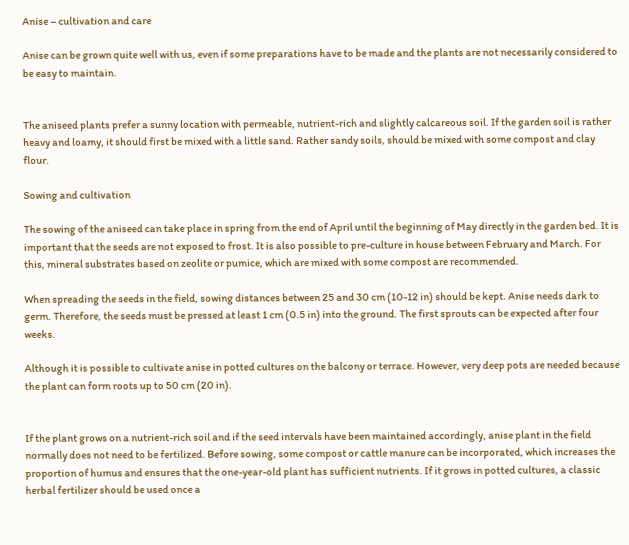Anise – cultivation and care

Anise can be grown quite well with us, even if some preparations have to be made and the plants are not necessarily considered to be easy to maintain.


The aniseed plants prefer a sunny location with permeable, nutrient-rich and slightly calcareous soil. If the garden soil is rather heavy and loamy, it should first be mixed with a little sand. Rather sandy soils, should be mixed with some compost and clay flour.

Sowing and cultivation

The sowing of the aniseed can take place in spring from the end of April until the beginning of May directly in the garden bed. It is important that the seeds are not exposed to frost. It is also possible to pre-culture in house between February and March. For this, mineral substrates based on zeolite or pumice, which are mixed with some compost are recommended.

When spreading the seeds in the field, sowing distances between 25 and 30 cm (10-12 in) should be kept. Anise needs dark to germ. Therefore, the seeds must be pressed at least 1 cm (0.5 in) into the ground. The first sprouts can be expected after four weeks.

Although it is possible to cultivate anise in potted cultures on the balcony or terrace. However, very deep pots are needed because the plant can form roots up to 50 cm (20 in).


If the plant grows on a nutrient-rich soil and if the seed intervals have been maintained accordingly, anise plant in the field normally does not need to be fertilized. Before sowing, some compost or cattle manure can be incorporated, which increases the proportion of humus and ensures that the one-year-old plant has sufficient nutrients. If it grows in potted cultures, a classic herbal fertilizer should be used once a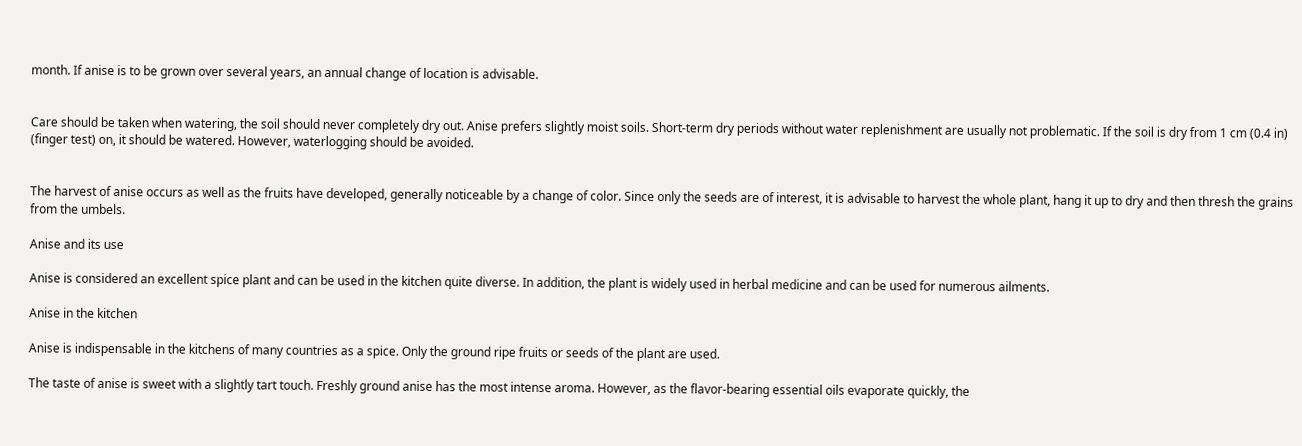month. If anise is to be grown over several years, an annual change of location is advisable.


Care should be taken when watering, the soil should never completely dry out. Anise prefers slightly moist soils. Short-term dry periods without water replenishment are usually not problematic. If the soil is dry from 1 cm (0.4 in) (finger test) on, it should be watered. However, waterlogging should be avoided.


The harvest of anise occurs as well as the fruits have developed, generally noticeable by a change of color. Since only the seeds are of interest, it is advisable to harvest the whole plant, hang it up to dry and then thresh the grains from the umbels.

Anise and its use

Anise is considered an excellent spice plant and can be used in the kitchen quite diverse. In addition, the plant is widely used in herbal medicine and can be used for numerous ailments.

Anise in the kitchen

Anise is indispensable in the kitchens of many countries as a spice. Only the ground ripe fruits or seeds of the plant are used.

The taste of anise is sweet with a slightly tart touch. Freshly ground anise has the most intense aroma. However, as the flavor-bearing essential oils evaporate quickly, the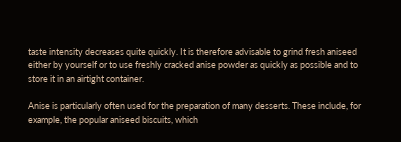taste intensity decreases quite quickly. It is therefore advisable to grind fresh aniseed either by yourself or to use freshly cracked anise powder as quickly as possible and to store it in an airtight container.

Anise is particularly often used for the preparation of many desserts. These include, for example, the popular aniseed biscuits, which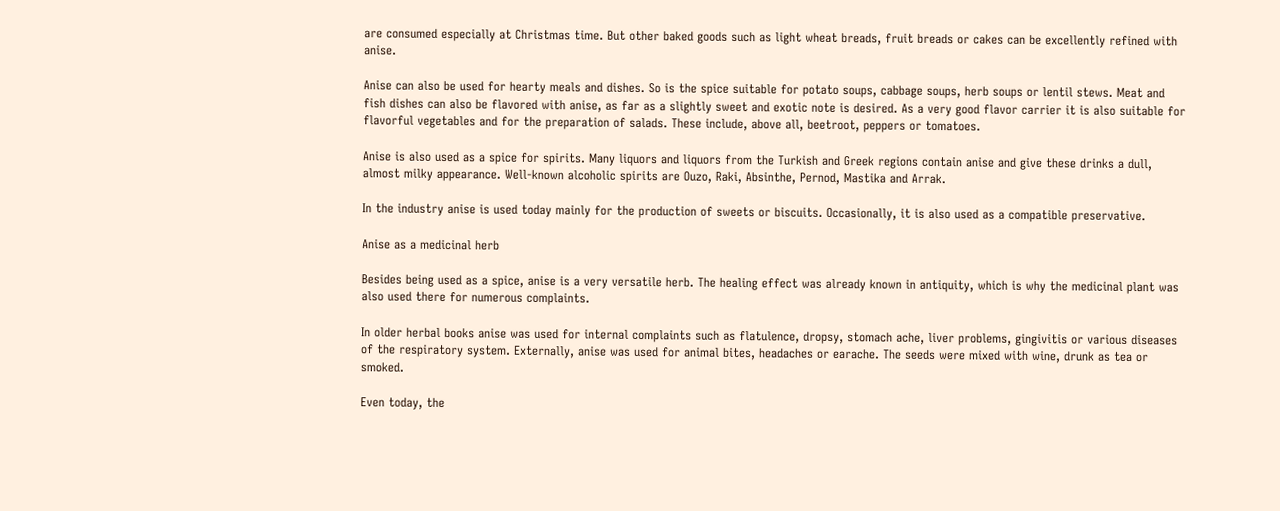are consumed especially at Christmas time. But other baked goods such as light wheat breads, fruit breads or cakes can be excellently refined with anise.

Anise can also be used for hearty meals and dishes. So is the spice suitable for potato soups, cabbage soups, herb soups or lentil stews. Meat and fish dishes can also be flavored with anise, as far as a slightly sweet and exotic note is desired. As a very good flavor carrier it is also suitable for flavorful vegetables and for the preparation of salads. These include, above all, beetroot, peppers or tomatoes.

Anise is also used as a spice for spirits. Many liquors and liquors from the Turkish and Greek regions contain anise and give these drinks a dull, almost milky appearance. Well-known alcoholic spirits are Ouzo, Raki, Absinthe, Pernod, Mastika and Arrak.

In the industry anise is used today mainly for the production of sweets or biscuits. Occasionally, it is also used as a compatible preservative.

Anise as a medicinal herb

Besides being used as a spice, anise is a very versatile herb. The healing effect was already known in antiquity, which is why the medicinal plant was also used there for numerous complaints.

In older herbal books anise was used for internal complaints such as flatulence, dropsy, stomach ache, liver problems, gingivitis or various diseases of the respiratory system. Externally, anise was used for animal bites, headaches or earache. The seeds were mixed with wine, drunk as tea or smoked.

Even today, the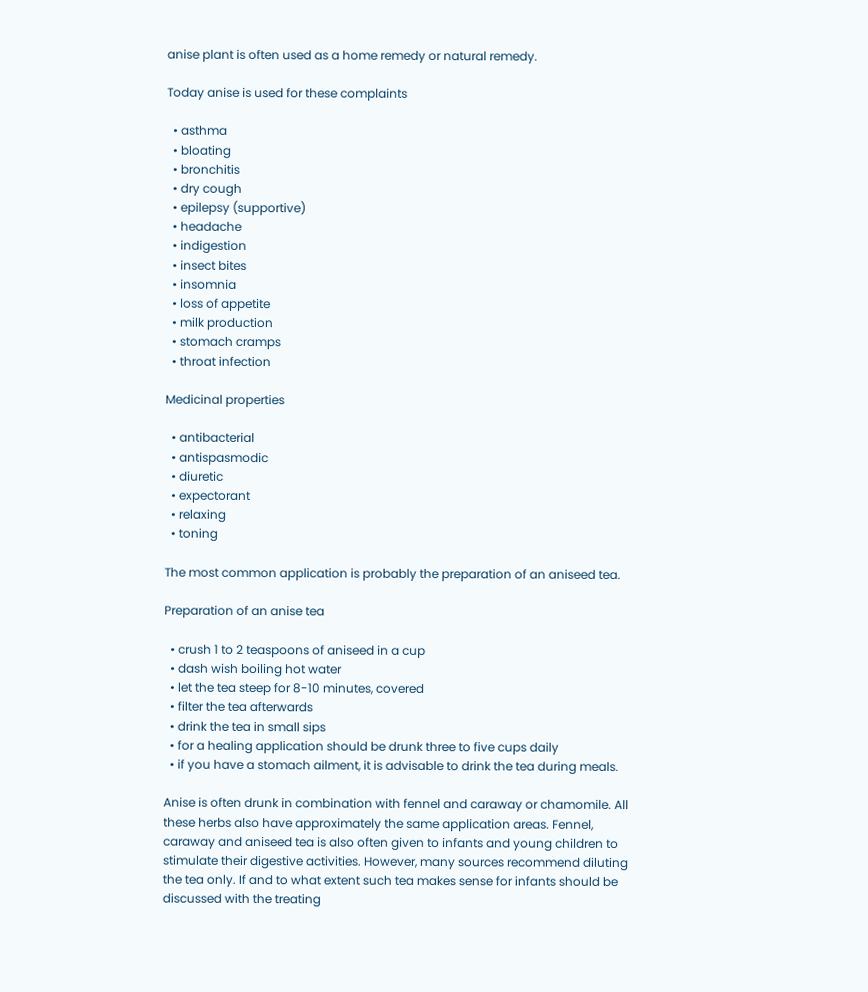anise plant is often used as a home remedy or natural remedy.

Today anise is used for these complaints

  • asthma
  • bloating
  • bronchitis
  • dry cough
  • epilepsy (supportive)
  • headache
  • indigestion
  • insect bites
  • insomnia
  • loss of appetite
  • milk production
  • stomach cramps
  • throat infection

Medicinal properties

  • antibacterial
  • antispasmodic
  • diuretic
  • expectorant
  • relaxing
  • toning

The most common application is probably the preparation of an aniseed tea.

Preparation of an anise tea

  • crush 1 to 2 teaspoons of aniseed in a cup
  • dash wish boiling hot water
  • let the tea steep for 8-10 minutes, covered
  • filter the tea afterwards
  • drink the tea in small sips
  • for a healing application should be drunk three to five cups daily
  • if you have a stomach ailment, it is advisable to drink the tea during meals.

Anise is often drunk in combination with fennel and caraway or chamomile. All these herbs also have approximately the same application areas. Fennel, caraway and aniseed tea is also often given to infants and young children to stimulate their digestive activities. However, many sources recommend diluting the tea only. If and to what extent such tea makes sense for infants should be discussed with the treating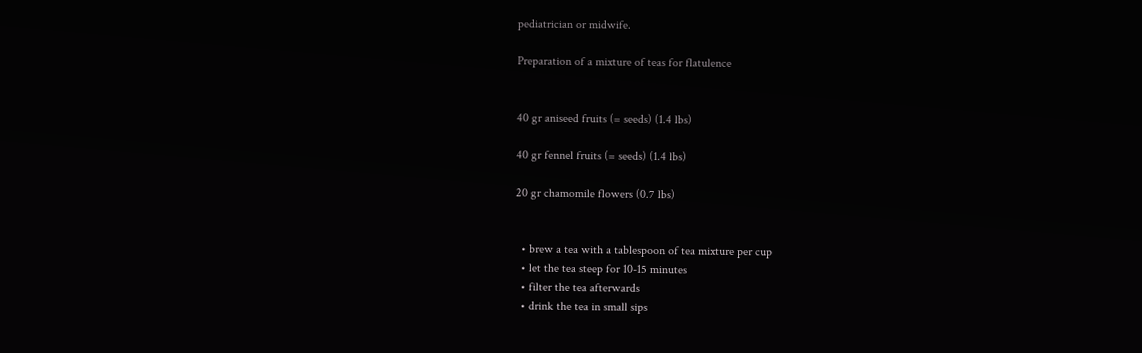pediatrician or midwife.

Preparation of a mixture of teas for flatulence


40 gr aniseed fruits (= seeds) (1.4 lbs)

40 gr fennel fruits (= seeds) (1.4 lbs)

20 gr chamomile flowers (0.7 lbs)


  • brew a tea with a tablespoon of tea mixture per cup
  • let the tea steep for 10-15 minutes
  • filter the tea afterwards
  • drink the tea in small sips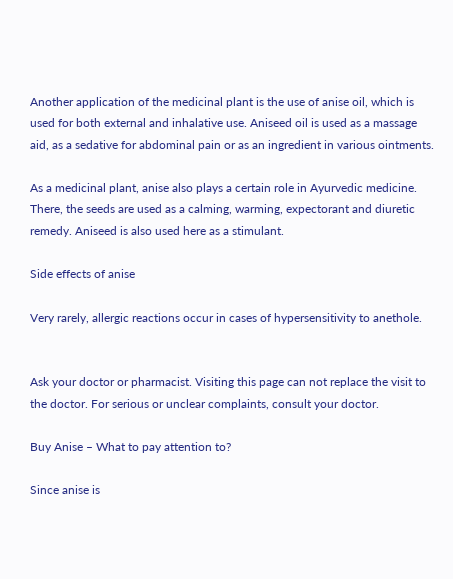Another application of the medicinal plant is the use of anise oil, which is used for both external and inhalative use. Aniseed oil is used as a massage aid, as a sedative for abdominal pain or as an ingredient in various ointments.

As a medicinal plant, anise also plays a certain role in Ayurvedic medicine. There, the seeds are used as a calming, warming, expectorant and diuretic remedy. Aniseed is also used here as a stimulant.

Side effects of anise

Very rarely, allergic reactions occur in cases of hypersensitivity to anethole.


Ask your doctor or pharmacist. Visiting this page can not replace the visit to the doctor. For serious or unclear complaints, consult your doctor.

Buy Anise – What to pay attention to?

Since anise is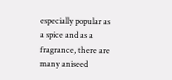especially popular as a spice and as a fragrance, there are many aniseed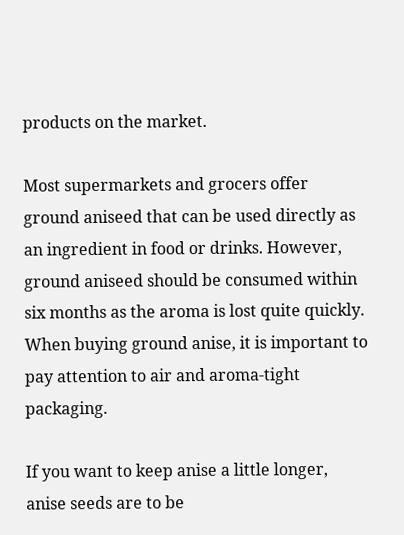products on the market.

Most supermarkets and grocers offer ground aniseed that can be used directly as an ingredient in food or drinks. However, ground aniseed should be consumed within six months as the aroma is lost quite quickly. When buying ground anise, it is important to pay attention to air and aroma-tight packaging.

If you want to keep anise a little longer, anise seeds are to be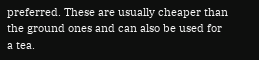preferred. These are usually cheaper than the ground ones and can also be used for a tea.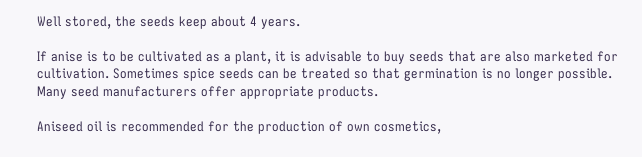Well stored, the seeds keep about 4 years.

If anise is to be cultivated as a plant, it is advisable to buy seeds that are also marketed for cultivation. Sometimes spice seeds can be treated so that germination is no longer possible. Many seed manufacturers offer appropriate products.

Aniseed oil is recommended for the production of own cosmetics,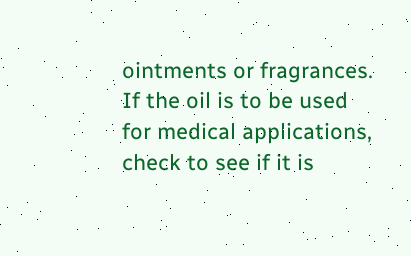ointments or fragrances. If the oil is to be used for medical applications, check to see if it is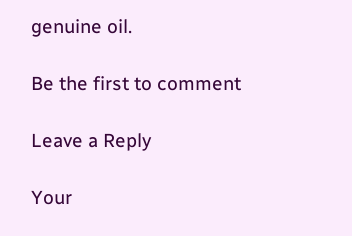genuine oil.

Be the first to comment

Leave a Reply

Your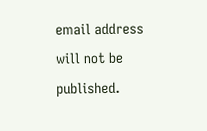email address will not be published.